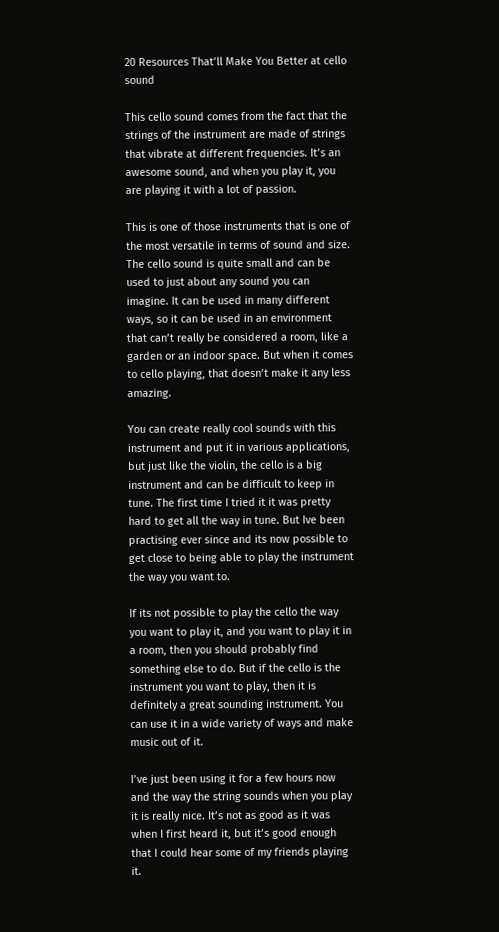20 Resources That’ll Make You Better at cello sound

This cello sound comes from the fact that the strings of the instrument are made of strings that vibrate at different frequencies. It’s an awesome sound, and when you play it, you are playing it with a lot of passion.

This is one of those instruments that is one of the most versatile in terms of sound and size. The cello sound is quite small and can be used to just about any sound you can imagine. It can be used in many different ways, so it can be used in an environment that can’t really be considered a room, like a garden or an indoor space. But when it comes to cello playing, that doesn’t make it any less amazing.

You can create really cool sounds with this instrument and put it in various applications, but just like the violin, the cello is a big instrument and can be difficult to keep in tune. The first time I tried it it was pretty hard to get all the way in tune. But Ive been practising ever since and its now possible to get close to being able to play the instrument the way you want to.

If its not possible to play the cello the way you want to play it, and you want to play it in a room, then you should probably find something else to do. But if the cello is the instrument you want to play, then it is definitely a great sounding instrument. You can use it in a wide variety of ways and make music out of it.

I’ve just been using it for a few hours now and the way the string sounds when you play it is really nice. It’s not as good as it was when I first heard it, but it’s good enough that I could hear some of my friends playing it.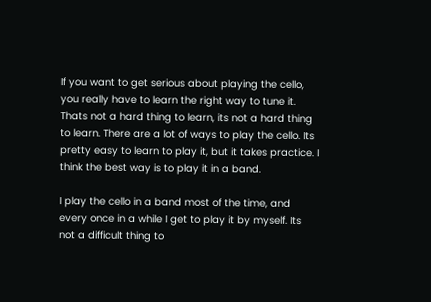If you want to get serious about playing the cello, you really have to learn the right way to tune it. Thats not a hard thing to learn, its not a hard thing to learn. There are a lot of ways to play the cello. Its pretty easy to learn to play it, but it takes practice. I think the best way is to play it in a band.

I play the cello in a band most of the time, and every once in a while I get to play it by myself. Its not a difficult thing to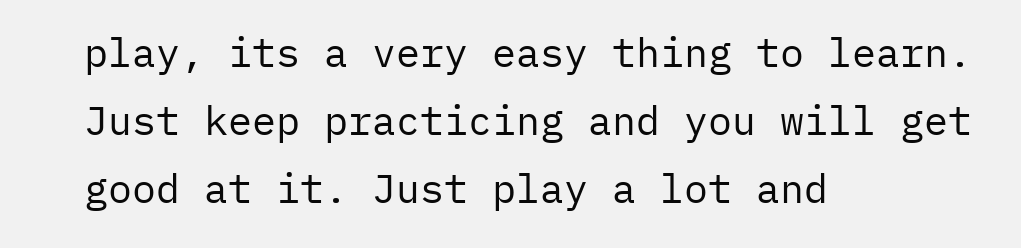play, its a very easy thing to learn. Just keep practicing and you will get good at it. Just play a lot and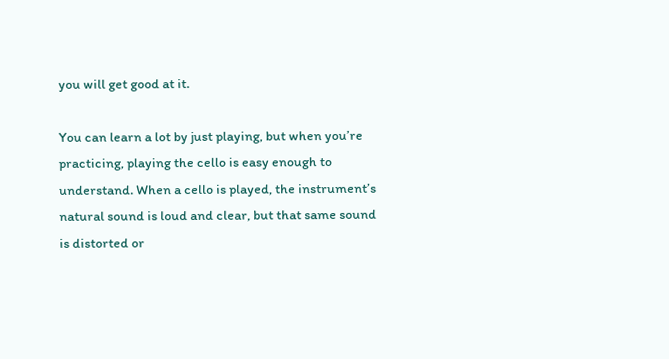you will get good at it.

You can learn a lot by just playing, but when you’re practicing, playing the cello is easy enough to understand. When a cello is played, the instrument’s natural sound is loud and clear, but that same sound is distorted or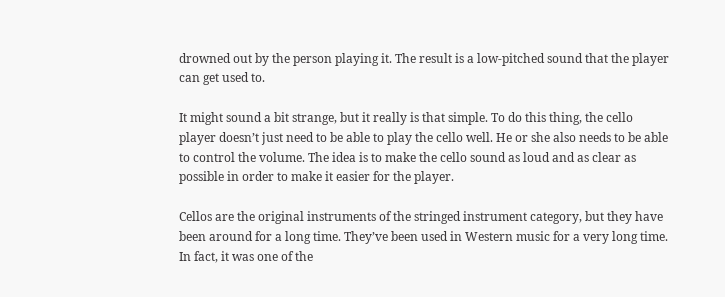drowned out by the person playing it. The result is a low-pitched sound that the player can get used to.

It might sound a bit strange, but it really is that simple. To do this thing, the cello player doesn’t just need to be able to play the cello well. He or she also needs to be able to control the volume. The idea is to make the cello sound as loud and as clear as possible in order to make it easier for the player.

Cellos are the original instruments of the stringed instrument category, but they have been around for a long time. They’ve been used in Western music for a very long time. In fact, it was one of the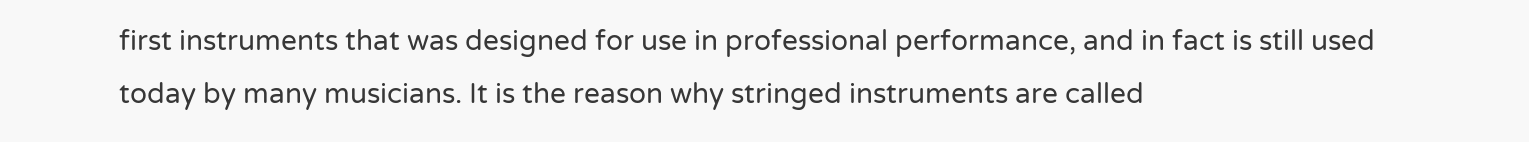first instruments that was designed for use in professional performance, and in fact is still used today by many musicians. It is the reason why stringed instruments are called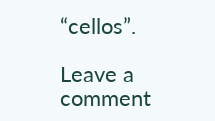“cellos”.

Leave a comment